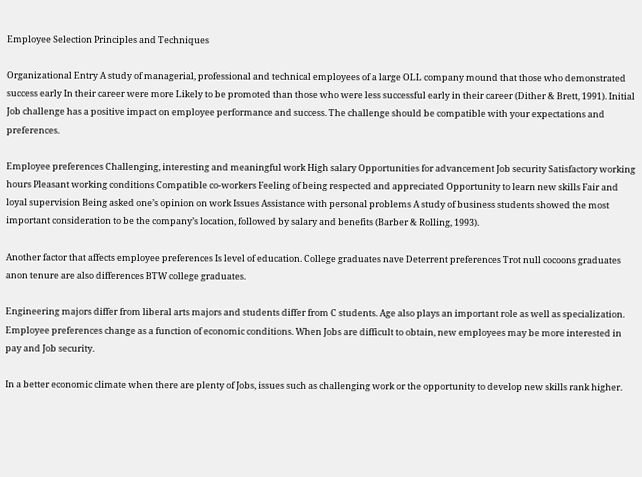Employee Selection Principles and Techniques

Organizational Entry A study of managerial, professional and technical employees of a large OLL company mound that those who demonstrated success early In their career were more Likely to be promoted than those who were less successful early in their career (Dither & Brett, 1991). Initial Job challenge has a positive impact on employee performance and success. The challenge should be compatible with your expectations and preferences.

Employee preferences Challenging, interesting and meaningful work High salary Opportunities for advancement Job security Satisfactory working hours Pleasant working conditions Compatible co-workers Feeling of being respected and appreciated Opportunity to learn new skills Fair and loyal supervision Being asked one’s opinion on work Issues Assistance with personal problems A study of business students showed the most important consideration to be the company’s location, followed by salary and benefits (Barber & Rolling, 1993).

Another factor that affects employee preferences Is level of education. College graduates nave Deterrent preferences Trot null cocoons graduates anon tenure are also differences BTW college graduates.

Engineering majors differ from liberal arts majors and students differ from C students. Age also plays an important role as well as specialization. Employee preferences change as a function of economic conditions. When Jobs are difficult to obtain, new employees may be more interested in pay and Job security.

In a better economic climate when there are plenty of Jobs, issues such as challenging work or the opportunity to develop new skills rank higher.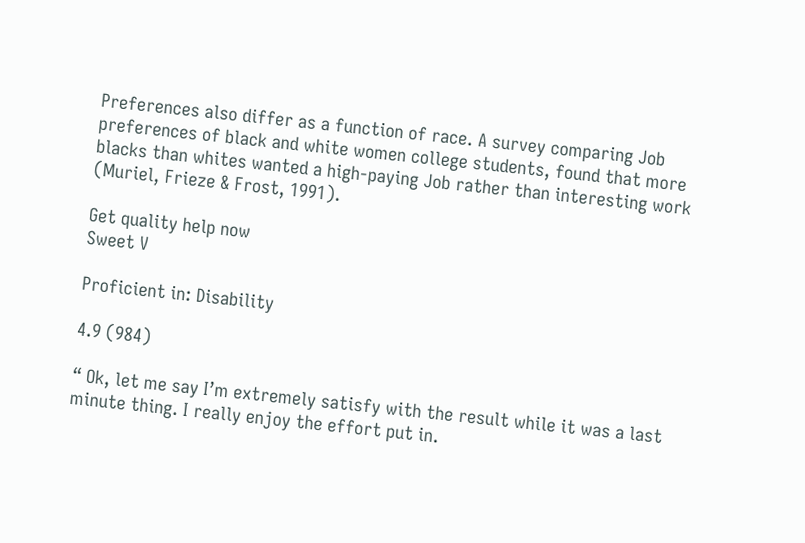Preferences also differ as a function of race. A survey comparing Job preferences of black and white women college students, found that more blacks than whites wanted a high-paying Job rather than interesting work (Muriel, Frieze & Frost, 1991).

Get quality help now
Sweet V

Proficient in: Disability

4.9 (984)

“ Ok, let me say I’m extremely satisfy with the result while it was a last minute thing. I really enjoy the effort put in.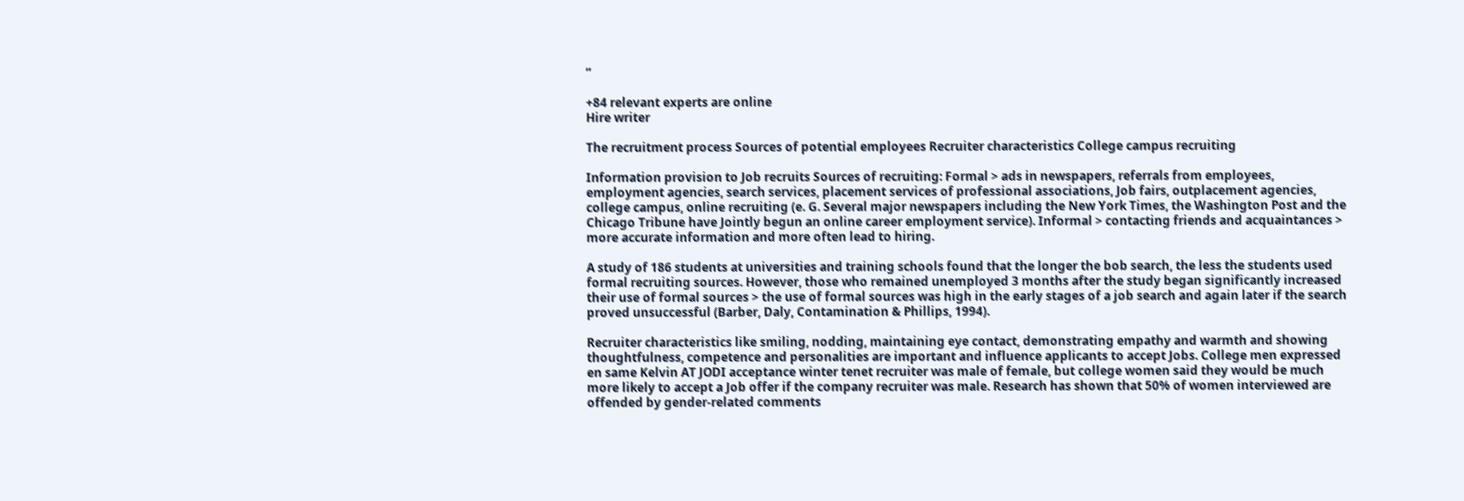”

+84 relevant experts are online
Hire writer

The recruitment process Sources of potential employees Recruiter characteristics College campus recruiting

Information provision to Job recruits Sources of recruiting: Formal > ads in newspapers, referrals from employees, employment agencies, search services, placement services of professional associations, Job fairs, outplacement agencies, college campus, online recruiting (e. G. Several major newspapers including the New York Times, the Washington Post and the Chicago Tribune have Jointly begun an online career employment service). Informal > contacting friends and acquaintances > more accurate information and more often lead to hiring.

A study of 186 students at universities and training schools found that the longer the bob search, the less the students used formal recruiting sources. However, those who remained unemployed 3 months after the study began significantly increased their use of formal sources > the use of formal sources was high in the early stages of a job search and again later if the search proved unsuccessful (Barber, Daly, Contamination & Phillips, 1994).

Recruiter characteristics like smiling, nodding, maintaining eye contact, demonstrating empathy and warmth and showing thoughtfulness, competence and personalities are important and influence applicants to accept Jobs. College men expressed en same Kelvin AT JODI acceptance winter tenet recruiter was male of female, but college women said they would be much more likely to accept a Job offer if the company recruiter was male. Research has shown that 50% of women interviewed are offended by gender-related comments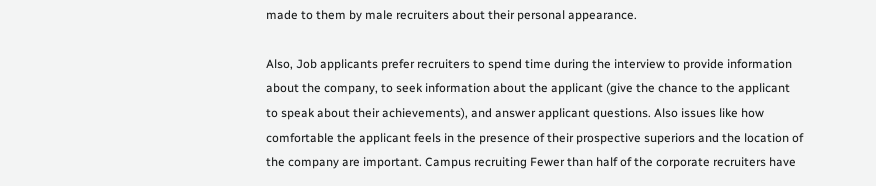made to them by male recruiters about their personal appearance.

Also, Job applicants prefer recruiters to spend time during the interview to provide information about the company, to seek information about the applicant (give the chance to the applicant to speak about their achievements), and answer applicant questions. Also issues like how comfortable the applicant feels in the presence of their prospective superiors and the location of the company are important. Campus recruiting Fewer than half of the corporate recruiters have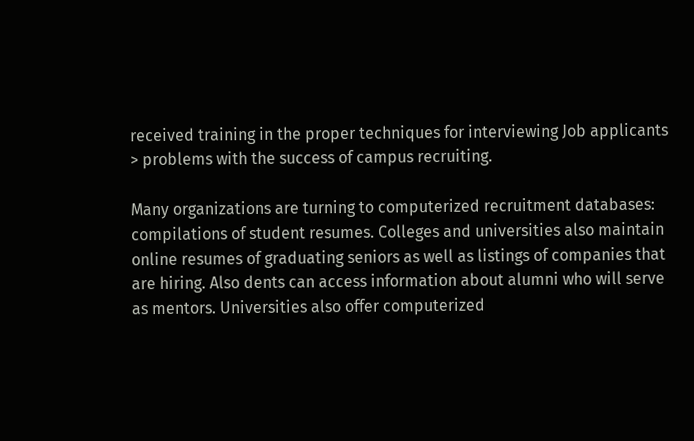received training in the proper techniques for interviewing Job applicants > problems with the success of campus recruiting.

Many organizations are turning to computerized recruitment databases: compilations of student resumes. Colleges and universities also maintain online resumes of graduating seniors as well as listings of companies that are hiring. Also dents can access information about alumni who will serve as mentors. Universities also offer computerized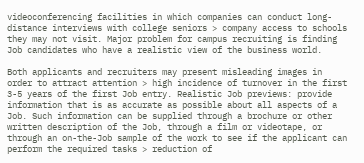videoconferencing facilities in which companies can conduct long-distance interviews with college seniors > company access to schools they may not visit. Major problem for campus recruiting is finding Job candidates who have a realistic view of the business world.

Both applicants and recruiters may present misleading images in order to attract attention > high incidence of turnover in the first 3-5 years of the first Job entry. Realistic Job previews: provide information that is as accurate as possible about all aspects of a Job. Such information can be supplied through a brochure or other written description of the Job, through a film or videotape, or through an on-the-Job sample of the work to see if the applicant can perform the required tasks > reduction of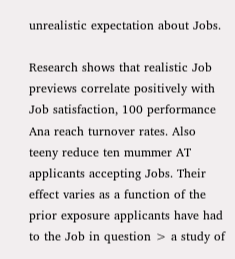unrealistic expectation about Jobs.

Research shows that realistic Job previews correlate positively with Job satisfaction, 100 performance Ana reach turnover rates. Also teeny reduce ten mummer AT applicants accepting Jobs. Their effect varies as a function of the prior exposure applicants have had to the Job in question > a study of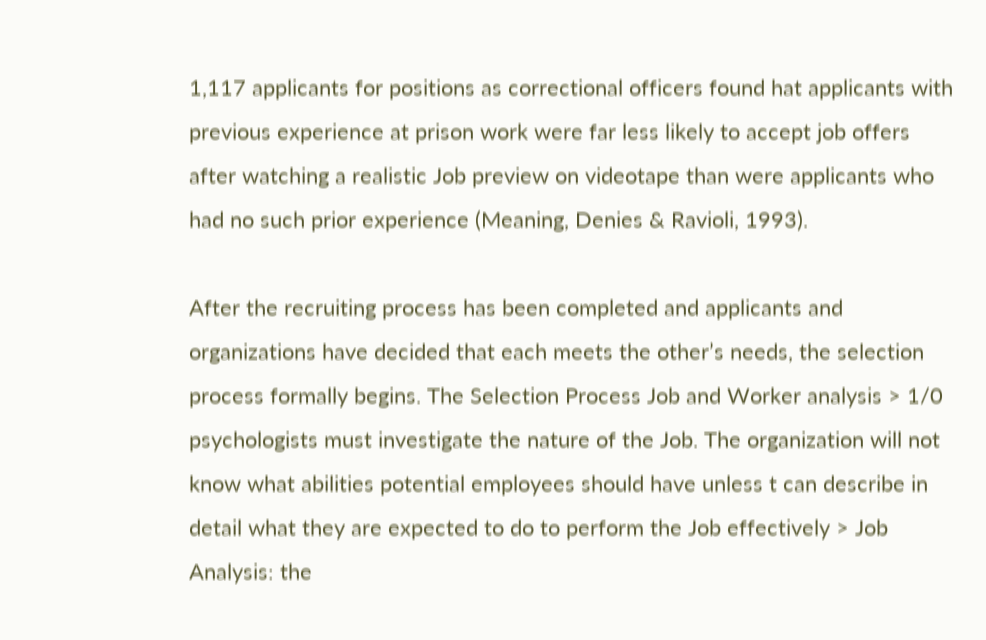1,117 applicants for positions as correctional officers found hat applicants with previous experience at prison work were far less likely to accept job offers after watching a realistic Job preview on videotape than were applicants who had no such prior experience (Meaning, Denies & Ravioli, 1993).

After the recruiting process has been completed and applicants and organizations have decided that each meets the other’s needs, the selection process formally begins. The Selection Process Job and Worker analysis > 1/0 psychologists must investigate the nature of the Job. The organization will not know what abilities potential employees should have unless t can describe in detail what they are expected to do to perform the Job effectively > Job Analysis: the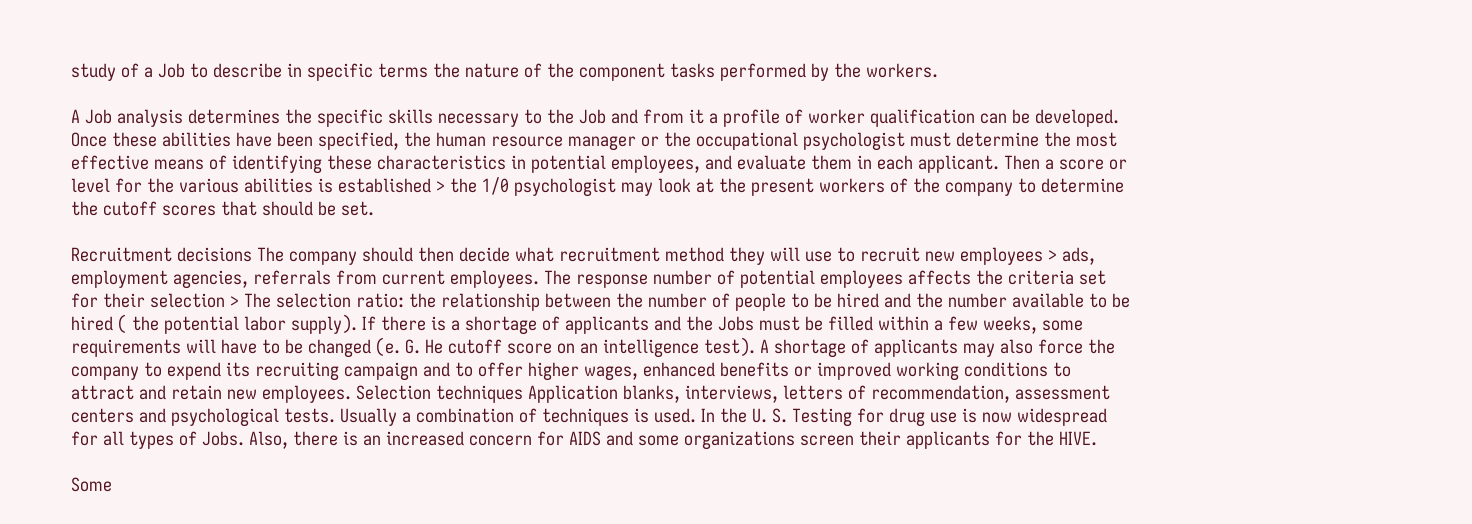study of a Job to describe in specific terms the nature of the component tasks performed by the workers.

A Job analysis determines the specific skills necessary to the Job and from it a profile of worker qualification can be developed. Once these abilities have been specified, the human resource manager or the occupational psychologist must determine the most effective means of identifying these characteristics in potential employees, and evaluate them in each applicant. Then a score or level for the various abilities is established > the 1/0 psychologist may look at the present workers of the company to determine the cutoff scores that should be set.

Recruitment decisions The company should then decide what recruitment method they will use to recruit new employees > ads, employment agencies, referrals from current employees. The response number of potential employees affects the criteria set for their selection > The selection ratio: the relationship between the number of people to be hired and the number available to be hired ( the potential labor supply). If there is a shortage of applicants and the Jobs must be filled within a few weeks, some requirements will have to be changed (e. G. He cutoff score on an intelligence test). A shortage of applicants may also force the company to expend its recruiting campaign and to offer higher wages, enhanced benefits or improved working conditions to attract and retain new employees. Selection techniques Application blanks, interviews, letters of recommendation, assessment centers and psychological tests. Usually a combination of techniques is used. In the U. S. Testing for drug use is now widespread for all types of Jobs. Also, there is an increased concern for AIDS and some organizations screen their applicants for the HIVE.

Some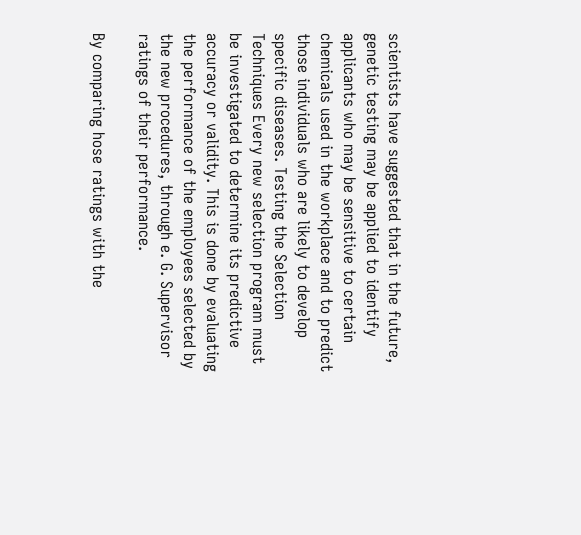scientists have suggested that in the future, genetic testing may be applied to identify applicants who may be sensitive to certain chemicals used in the workplace and to predict those individuals who are likely to develop specific diseases. Testing the Selection Techniques Every new selection program must be investigated to determine its predictive accuracy or validity. This is done by evaluating the performance of the employees selected by the new procedures, through e. G. Supervisor ratings of their performance.

By comparing hose ratings with the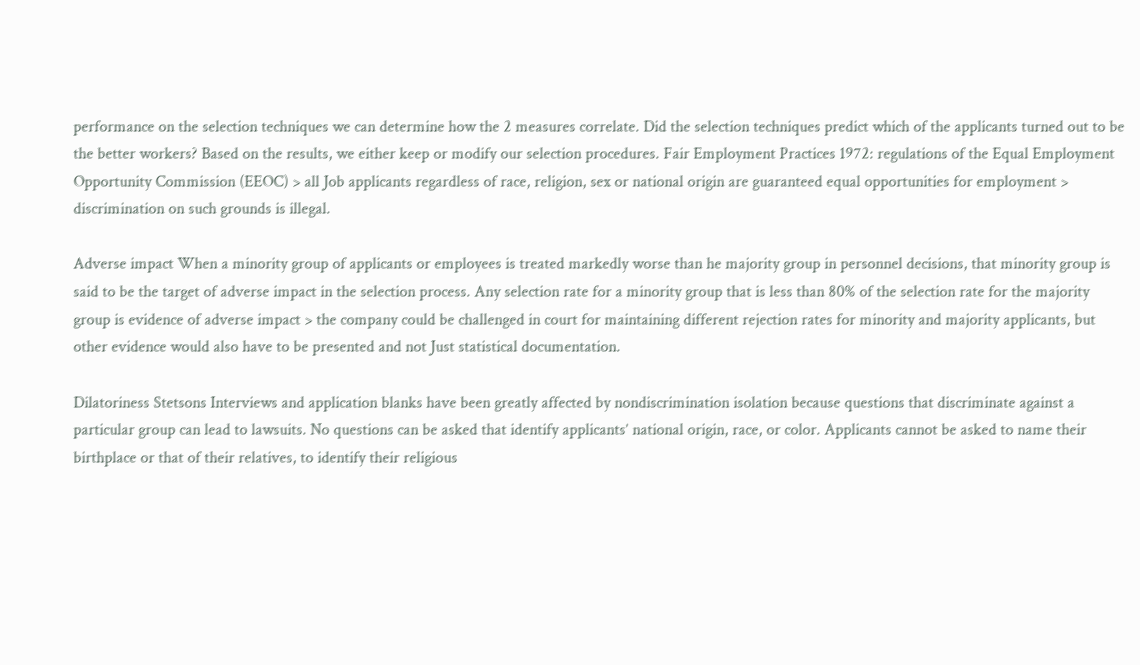performance on the selection techniques we can determine how the 2 measures correlate. Did the selection techniques predict which of the applicants turned out to be the better workers? Based on the results, we either keep or modify our selection procedures. Fair Employment Practices 1972: regulations of the Equal Employment Opportunity Commission (EEOC) > all Job applicants regardless of race, religion, sex or national origin are guaranteed equal opportunities for employment > discrimination on such grounds is illegal.

Adverse impact When a minority group of applicants or employees is treated markedly worse than he majority group in personnel decisions, that minority group is said to be the target of adverse impact in the selection process. Any selection rate for a minority group that is less than 80% of the selection rate for the majority group is evidence of adverse impact > the company could be challenged in court for maintaining different rejection rates for minority and majority applicants, but other evidence would also have to be presented and not Just statistical documentation.

Dilatoriness Stetsons Interviews and application blanks have been greatly affected by nondiscrimination isolation because questions that discriminate against a particular group can lead to lawsuits. No questions can be asked that identify applicants’ national origin, race, or color. Applicants cannot be asked to name their birthplace or that of their relatives, to identify their religious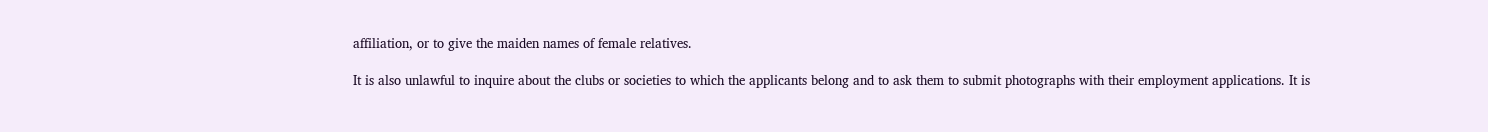affiliation, or to give the maiden names of female relatives.

It is also unlawful to inquire about the clubs or societies to which the applicants belong and to ask them to submit photographs with their employment applications. It is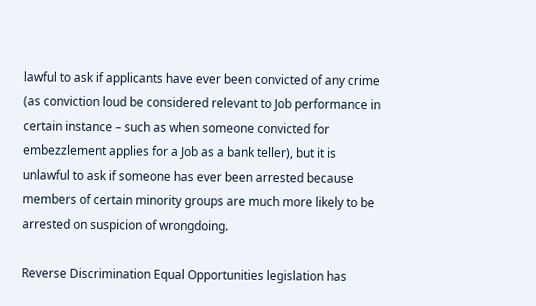lawful to ask if applicants have ever been convicted of any crime (as conviction loud be considered relevant to Job performance in certain instance – such as when someone convicted for embezzlement applies for a Job as a bank teller), but it is unlawful to ask if someone has ever been arrested because members of certain minority groups are much more likely to be arrested on suspicion of wrongdoing.

Reverse Discrimination Equal Opportunities legislation has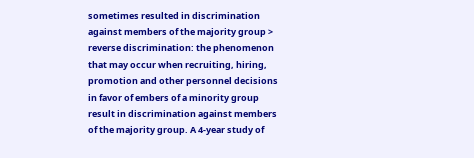sometimes resulted in discrimination against members of the majority group > reverse discrimination: the phenomenon that may occur when recruiting, hiring, promotion and other personnel decisions in favor of embers of a minority group result in discrimination against members of the majority group. A 4-year study of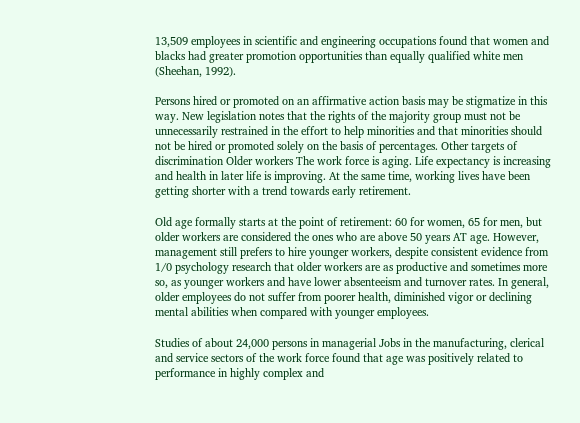13,509 employees in scientific and engineering occupations found that women and blacks had greater promotion opportunities than equally qualified white men (Sheehan, 1992).

Persons hired or promoted on an affirmative action basis may be stigmatize in this way. New legislation notes that the rights of the majority group must not be unnecessarily restrained in the effort to help minorities and that minorities should not be hired or promoted solely on the basis of percentages. Other targets of discrimination Older workers The work force is aging. Life expectancy is increasing and health in later life is improving. At the same time, working lives have been getting shorter with a trend towards early retirement.

Old age formally starts at the point of retirement: 60 for women, 65 for men, but older workers are considered the ones who are above 50 years AT age. However, management still prefers to hire younger workers, despite consistent evidence from 1/0 psychology research that older workers are as productive and sometimes more so, as younger workers and have lower absenteeism and turnover rates. In general, older employees do not suffer from poorer health, diminished vigor or declining mental abilities when compared with younger employees.

Studies of about 24,000 persons in managerial Jobs in the manufacturing, clerical and service sectors of the work force found that age was positively related to performance in highly complex and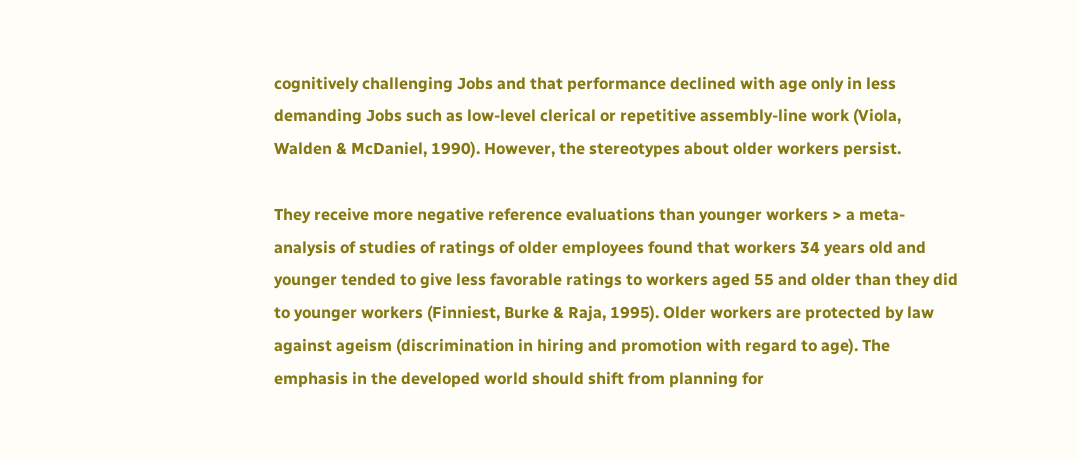cognitively challenging Jobs and that performance declined with age only in less demanding Jobs such as low-level clerical or repetitive assembly-line work (Viola, Walden & McDaniel, 1990). However, the stereotypes about older workers persist.

They receive more negative reference evaluations than younger workers > a meta-analysis of studies of ratings of older employees found that workers 34 years old and younger tended to give less favorable ratings to workers aged 55 and older than they did to younger workers (Finniest, Burke & Raja, 1995). Older workers are protected by law against ageism (discrimination in hiring and promotion with regard to age). The emphasis in the developed world should shift from planning for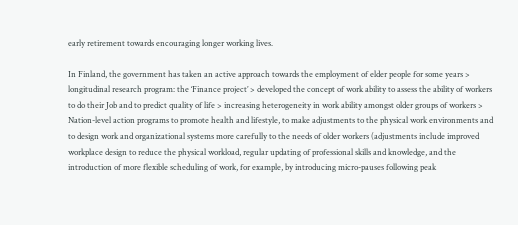early retirement towards encouraging longer working lives.

In Finland, the government has taken an active approach towards the employment of elder people for some years > longitudinal research program: the ‘Finance project’ > developed the concept of work ability to assess the ability of workers to do their Job and to predict quality of life > increasing heterogeneity in work ability amongst older groups of workers > Nation-level action programs to promote health and lifestyle, to make adjustments to the physical work environments and to design work and organizational systems more carefully to the needs of older workers (adjustments include improved workplace design to reduce the physical workload, regular updating of professional skills and knowledge, and the introduction of more flexible scheduling of work, for example, by introducing micro-pauses following peak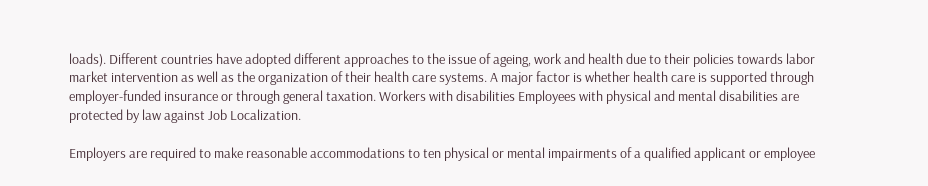loads). Different countries have adopted different approaches to the issue of ageing, work and health due to their policies towards labor market intervention as well as the organization of their health care systems. A major factor is whether health care is supported through employer-funded insurance or through general taxation. Workers with disabilities Employees with physical and mental disabilities are protected by law against Job Localization.

Employers are required to make reasonable accommodations to ten physical or mental impairments of a qualified applicant or employee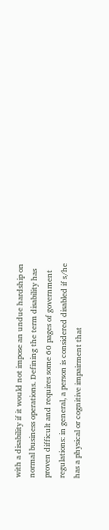with a disability if it would not impose an undue hardship on normal business operations. Defining the term disability has proven difficult and requires some 60 pages of government regulations: in general, a person is considered disabled if s/he has a physical or cognitive impairment that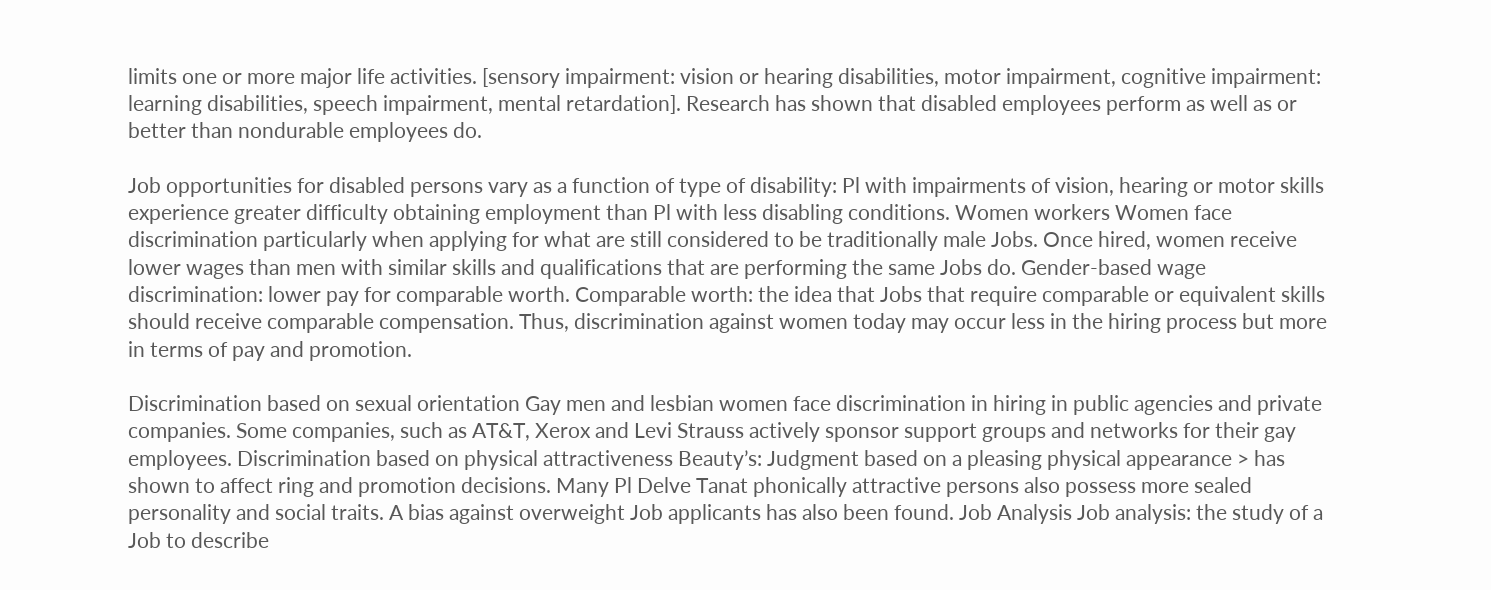limits one or more major life activities. [sensory impairment: vision or hearing disabilities, motor impairment, cognitive impairment: learning disabilities, speech impairment, mental retardation]. Research has shown that disabled employees perform as well as or better than nondurable employees do.

Job opportunities for disabled persons vary as a function of type of disability: Pl with impairments of vision, hearing or motor skills experience greater difficulty obtaining employment than Pl with less disabling conditions. Women workers Women face discrimination particularly when applying for what are still considered to be traditionally male Jobs. Once hired, women receive lower wages than men with similar skills and qualifications that are performing the same Jobs do. Gender-based wage discrimination: lower pay for comparable worth. Comparable worth: the idea that Jobs that require comparable or equivalent skills should receive comparable compensation. Thus, discrimination against women today may occur less in the hiring process but more in terms of pay and promotion.

Discrimination based on sexual orientation Gay men and lesbian women face discrimination in hiring in public agencies and private companies. Some companies, such as AT&T, Xerox and Levi Strauss actively sponsor support groups and networks for their gay employees. Discrimination based on physical attractiveness Beauty’s: Judgment based on a pleasing physical appearance > has shown to affect ring and promotion decisions. Many Pl Delve Tanat phonically attractive persons also possess more sealed personality and social traits. A bias against overweight Job applicants has also been found. Job Analysis Job analysis: the study of a Job to describe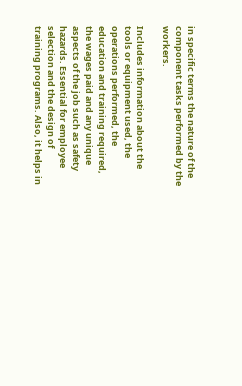in specific terms the nature of the component tasks performed by the workers.

Includes information about the tools or equipment used, the operations performed, the education and training required, the wages paid and any unique aspects of the job such as safety hazards. Essential for employee selection and the design of training programs. Also, it helps in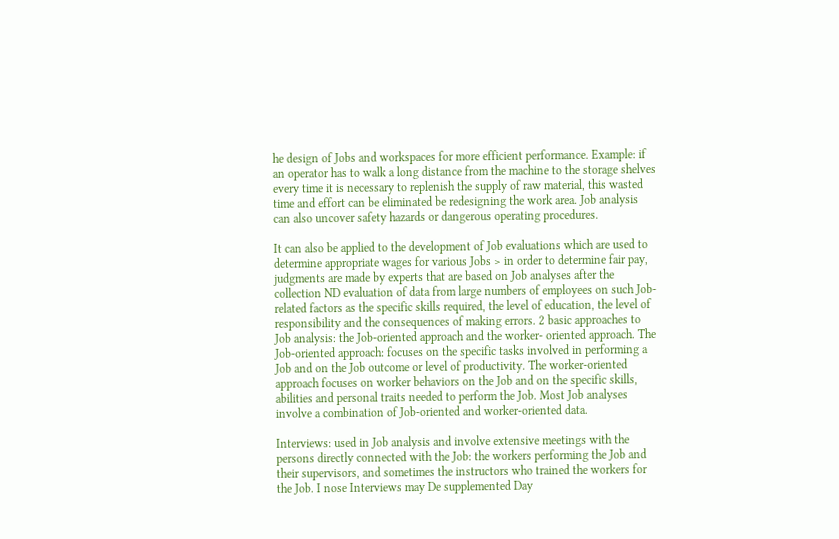he design of Jobs and workspaces for more efficient performance. Example: if an operator has to walk a long distance from the machine to the storage shelves every time it is necessary to replenish the supply of raw material, this wasted time and effort can be eliminated be redesigning the work area. Job analysis can also uncover safety hazards or dangerous operating procedures.

It can also be applied to the development of Job evaluations which are used to determine appropriate wages for various Jobs > in order to determine fair pay, judgments are made by experts that are based on Job analyses after the collection ND evaluation of data from large numbers of employees on such Job-related factors as the specific skills required, the level of education, the level of responsibility and the consequences of making errors. 2 basic approaches to Job analysis: the Job-oriented approach and the worker- oriented approach. The Job-oriented approach: focuses on the specific tasks involved in performing a Job and on the Job outcome or level of productivity. The worker-oriented approach focuses on worker behaviors on the Job and on the specific skills, abilities and personal traits needed to perform the Job. Most Job analyses involve a combination of Job-oriented and worker-oriented data.

Interviews: used in Job analysis and involve extensive meetings with the persons directly connected with the Job: the workers performing the Job and their supervisors, and sometimes the instructors who trained the workers for the Job. I nose Interviews may De supplemented Day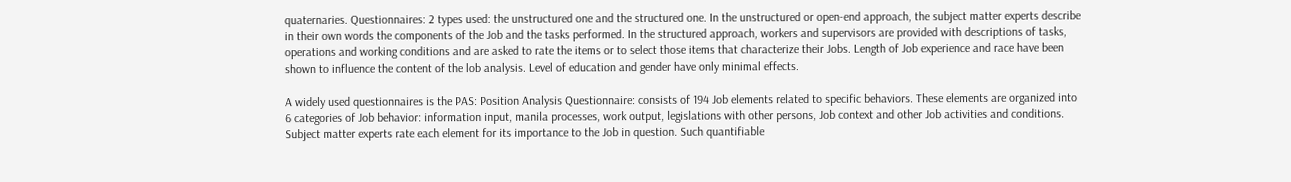quaternaries. Questionnaires: 2 types used: the unstructured one and the structured one. In the unstructured or open-end approach, the subject matter experts describe in their own words the components of the Job and the tasks performed. In the structured approach, workers and supervisors are provided with descriptions of tasks, operations and working conditions and are asked to rate the items or to select those items that characterize their Jobs. Length of Job experience and race have been shown to influence the content of the lob analysis. Level of education and gender have only minimal effects.

A widely used questionnaires is the PAS: Position Analysis Questionnaire: consists of 194 Job elements related to specific behaviors. These elements are organized into 6 categories of Job behavior: information input, manila processes, work output, legislations with other persons, Job context and other Job activities and conditions. Subject matter experts rate each element for its importance to the Job in question. Such quantifiable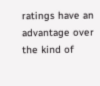ratings have an advantage over the kind of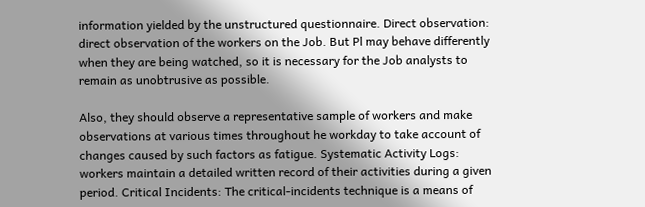information yielded by the unstructured questionnaire. Direct observation: direct observation of the workers on the Job. But Pl may behave differently when they are being watched, so it is necessary for the Job analysts to remain as unobtrusive as possible.

Also, they should observe a representative sample of workers and make observations at various times throughout he workday to take account of changes caused by such factors as fatigue. Systematic Activity Logs: workers maintain a detailed written record of their activities during a given period. Critical Incidents: The critical-incidents technique is a means of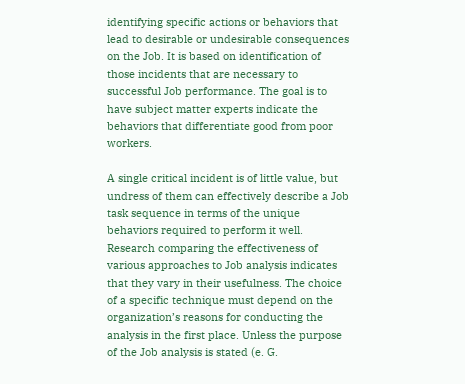identifying specific actions or behaviors that lead to desirable or undesirable consequences on the Job. It is based on identification of those incidents that are necessary to successful Job performance. The goal is to have subject matter experts indicate the behaviors that differentiate good from poor workers.

A single critical incident is of little value, but undress of them can effectively describe a Job task sequence in terms of the unique behaviors required to perform it well. Research comparing the effectiveness of various approaches to Job analysis indicates that they vary in their usefulness. The choice of a specific technique must depend on the organization’s reasons for conducting the analysis in the first place. Unless the purpose of the Job analysis is stated (e. G.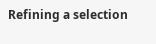Refining a selection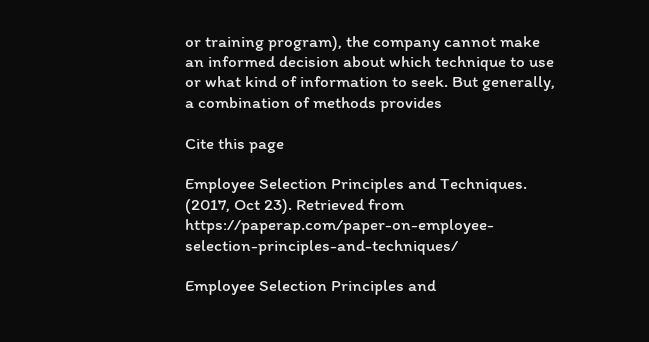or training program), the company cannot make an informed decision about which technique to use or what kind of information to seek. But generally, a combination of methods provides

Cite this page

Employee Selection Principles and Techniques. (2017, Oct 23). Retrieved from https://paperap.com/paper-on-employee-selection-principles-and-techniques/

Employee Selection Principles and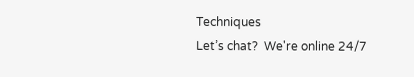Techniques
Let’s chat?  We're online 24/7